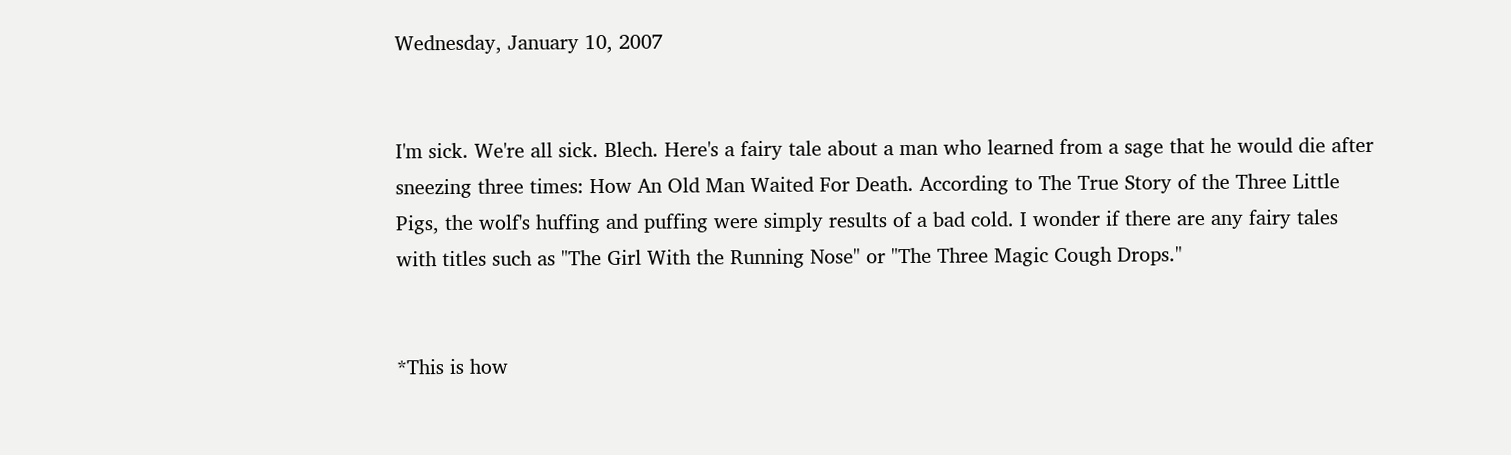Wednesday, January 10, 2007


I'm sick. We're all sick. Blech. Here's a fairy tale about a man who learned from a sage that he would die after sneezing three times: How An Old Man Waited For Death. According to The True Story of the Three Little Pigs, the wolf's huffing and puffing were simply results of a bad cold. I wonder if there are any fairy tales with titles such as "The Girl With the Running Nose" or "The Three Magic Cough Drops."


*This is how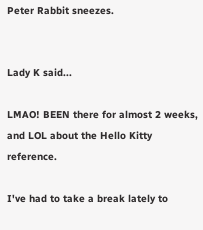Peter Rabbit sneezes.


Lady K said...

LMAO! BEEN there for almost 2 weeks, and LOL about the Hello Kitty reference.

I've had to take a break lately to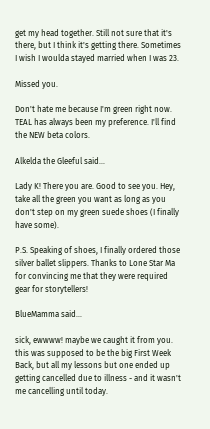get my head together. Still not sure that it's there, but I think it's getting there. Sometimes I wish I woulda stayed married when I was 23.

Missed you.

Don't hate me because I'm green right now. TEAL has always been my preference. I'll find the NEW beta colors.

Alkelda the Gleeful said...

Lady K! There you are. Good to see you. Hey, take all the green you want as long as you don't step on my green suede shoes (I finally have some).

P.S. Speaking of shoes, I finally ordered those silver ballet slippers. Thanks to Lone Star Ma for convincing me that they were required gear for storytellers!

BlueMamma said...

sick, ewwww! maybe we caught it from you. this was supposed to be the big First Week Back, but all my lessons but one ended up getting cancelled due to illness - and it wasn't me cancelling until today.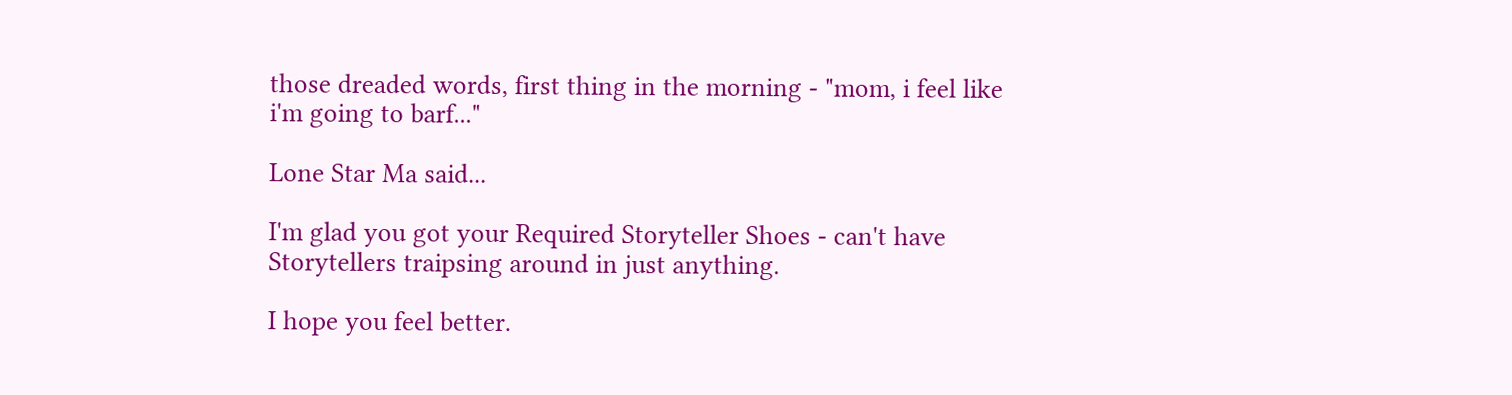those dreaded words, first thing in the morning - "mom, i feel like i'm going to barf..."

Lone Star Ma said...

I'm glad you got your Required Storyteller Shoes - can't have Storytellers traipsing around in just anything.

I hope you feel better.